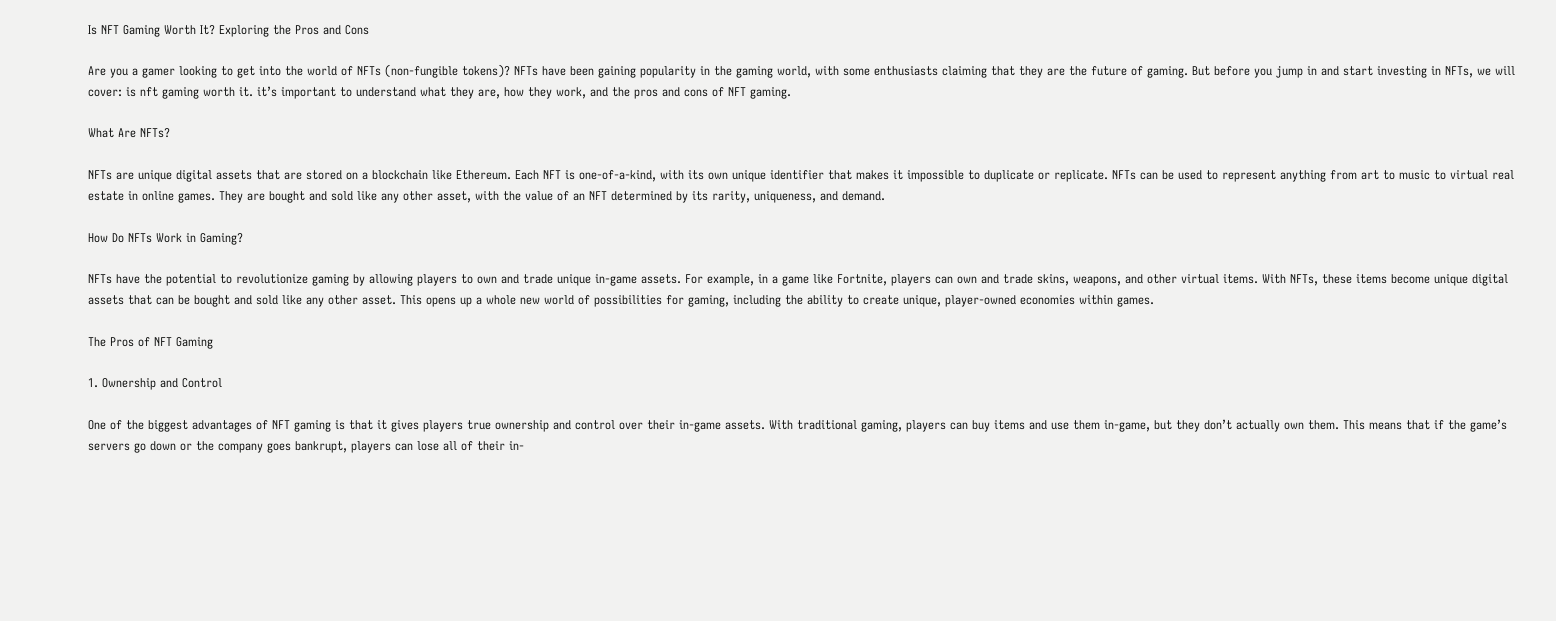Is NFT Gaming Worth It? Exploring the Pros and Cons

Are you a gamer looking to get into the world of NFTs (non-fungible tokens)? NFTs have been gaining popularity in the gaming world, with some enthusiasts claiming that they are the future of gaming. But before you jump in and start investing in NFTs, we will cover: is nft gaming worth it. it’s important to understand what they are, how they work, and the pros and cons of NFT gaming.

What Are NFTs?

NFTs are unique digital assets that are stored on a blockchain like Ethereum. Each NFT is one-of-a-kind, with its own unique identifier that makes it impossible to duplicate or replicate. NFTs can be used to represent anything from art to music to virtual real estate in online games. They are bought and sold like any other asset, with the value of an NFT determined by its rarity, uniqueness, and demand.

How Do NFTs Work in Gaming?

NFTs have the potential to revolutionize gaming by allowing players to own and trade unique in-game assets. For example, in a game like Fortnite, players can own and trade skins, weapons, and other virtual items. With NFTs, these items become unique digital assets that can be bought and sold like any other asset. This opens up a whole new world of possibilities for gaming, including the ability to create unique, player-owned economies within games.

The Pros of NFT Gaming

1. Ownership and Control

One of the biggest advantages of NFT gaming is that it gives players true ownership and control over their in-game assets. With traditional gaming, players can buy items and use them in-game, but they don’t actually own them. This means that if the game’s servers go down or the company goes bankrupt, players can lose all of their in-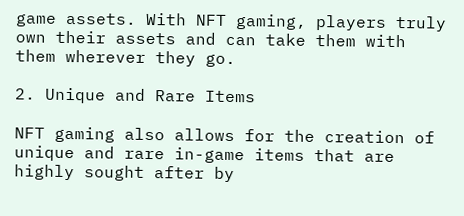game assets. With NFT gaming, players truly own their assets and can take them with them wherever they go.

2. Unique and Rare Items

NFT gaming also allows for the creation of unique and rare in-game items that are highly sought after by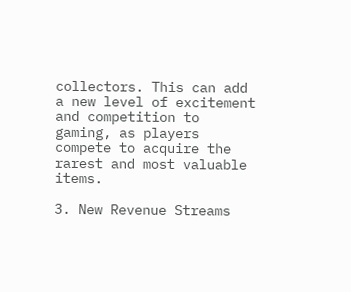collectors. This can add a new level of excitement and competition to gaming, as players compete to acquire the rarest and most valuable items.

3. New Revenue Streams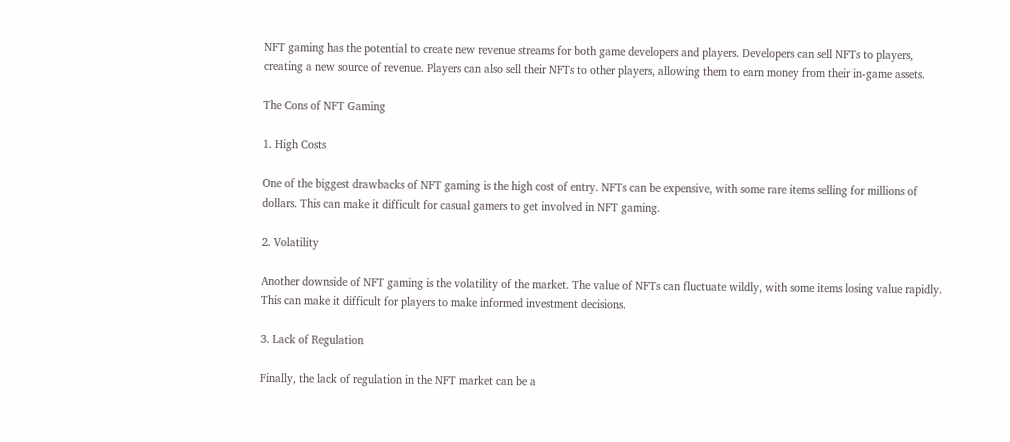NFT gaming has the potential to create new revenue streams for both game developers and players. Developers can sell NFTs to players, creating a new source of revenue. Players can also sell their NFTs to other players, allowing them to earn money from their in-game assets.

The Cons of NFT Gaming

1. High Costs

One of the biggest drawbacks of NFT gaming is the high cost of entry. NFTs can be expensive, with some rare items selling for millions of dollars. This can make it difficult for casual gamers to get involved in NFT gaming.

2. Volatility

Another downside of NFT gaming is the volatility of the market. The value of NFTs can fluctuate wildly, with some items losing value rapidly. This can make it difficult for players to make informed investment decisions.

3. Lack of Regulation

Finally, the lack of regulation in the NFT market can be a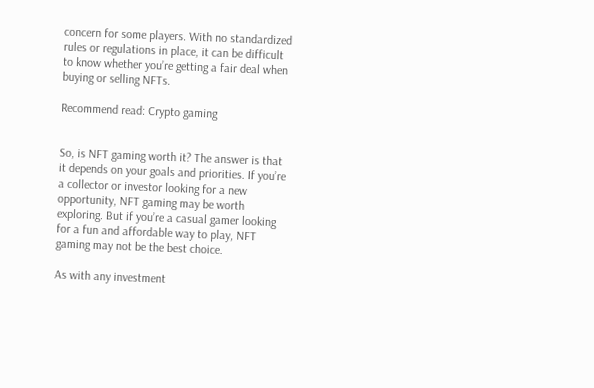concern for some players. With no standardized rules or regulations in place, it can be difficult to know whether you’re getting a fair deal when buying or selling NFTs.

Recommend read: Crypto gaming


So, is NFT gaming worth it? The answer is that it depends on your goals and priorities. If you’re a collector or investor looking for a new opportunity, NFT gaming may be worth exploring. But if you’re a casual gamer looking for a fun and affordable way to play, NFT gaming may not be the best choice.

As with any investment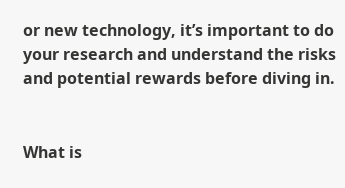or new technology, it’s important to do your research and understand the risks and potential rewards before diving in.


What is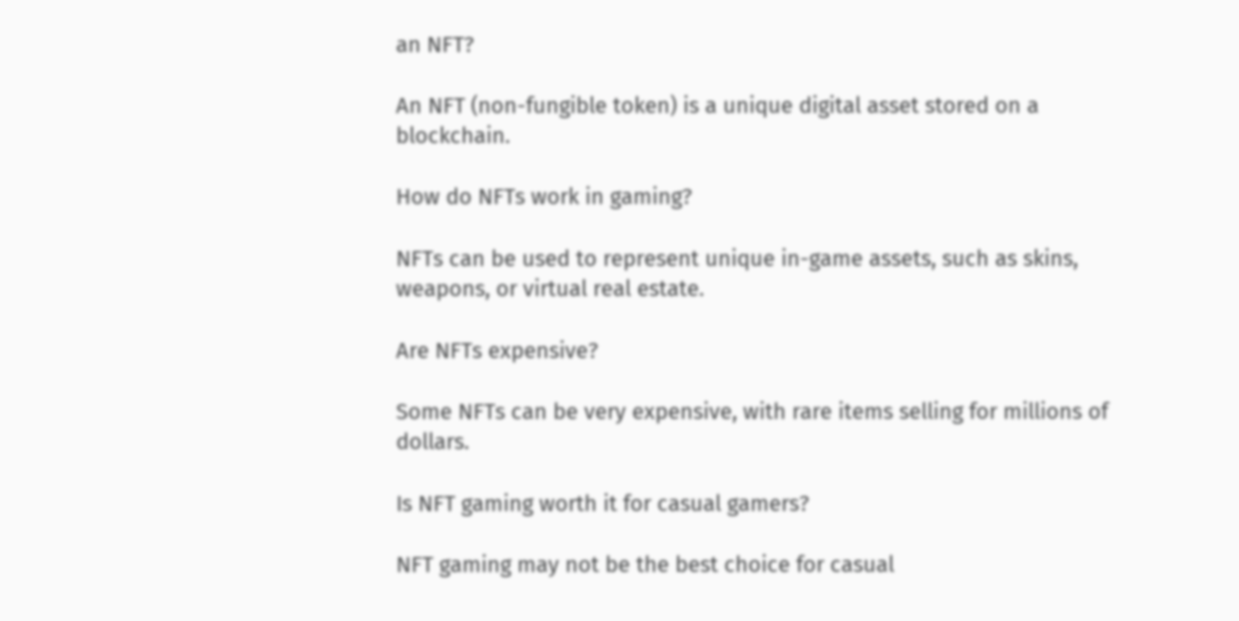an NFT?

An NFT (non-fungible token) is a unique digital asset stored on a blockchain.

How do NFTs work in gaming?

NFTs can be used to represent unique in-game assets, such as skins, weapons, or virtual real estate.

Are NFTs expensive?

Some NFTs can be very expensive, with rare items selling for millions of dollars.

Is NFT gaming worth it for casual gamers?

NFT gaming may not be the best choice for casual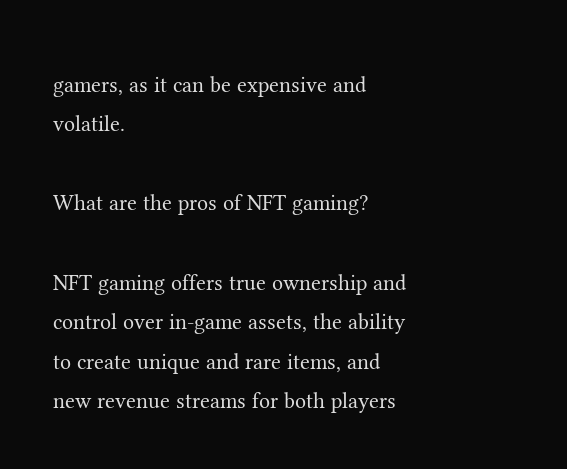gamers, as it can be expensive and volatile.

What are the pros of NFT gaming?

NFT gaming offers true ownership and control over in-game assets, the ability to create unique and rare items, and new revenue streams for both players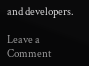and developers.

Leave a Comment